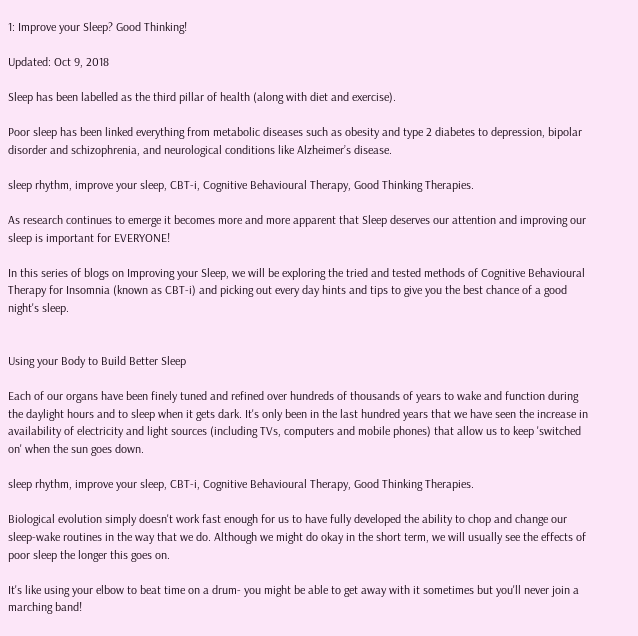1: Improve your Sleep? Good Thinking!

Updated: Oct 9, 2018

Sleep has been labelled as the third pillar of health (along with diet and exercise).

Poor sleep has been linked everything from metabolic diseases such as obesity and type 2 diabetes to depression, bipolar disorder and schizophrenia, and neurological conditions like Alzheimer’s disease.

sleep rhythm, improve your sleep, CBT-i, Cognitive Behavioural Therapy, Good Thinking Therapies.

As research continues to emerge it becomes more and more apparent that Sleep deserves our attention and improving our sleep is important for EVERYONE!

In this series of blogs on Improving your Sleep, we will be exploring the tried and tested methods of Cognitive Behavioural Therapy for Insomnia (known as CBT-i) and picking out every day hints and tips to give you the best chance of a good night's sleep.


Using your Body to Build Better Sleep

Each of our organs have been finely tuned and refined over hundreds of thousands of years to wake and function during the daylight hours and to sleep when it gets dark. It's only been in the last hundred years that we have seen the increase in availability of electricity and light sources (including TVs, computers and mobile phones) that allow us to keep 'switched on' when the sun goes down.

sleep rhythm, improve your sleep, CBT-i, Cognitive Behavioural Therapy, Good Thinking Therapies.

Biological evolution simply doesn't work fast enough for us to have fully developed the ability to chop and change our sleep-wake routines in the way that we do. Although we might do okay in the short term, we will usually see the effects of poor sleep the longer this goes on.

It's like using your elbow to beat time on a drum- you might be able to get away with it sometimes but you'll never join a marching band!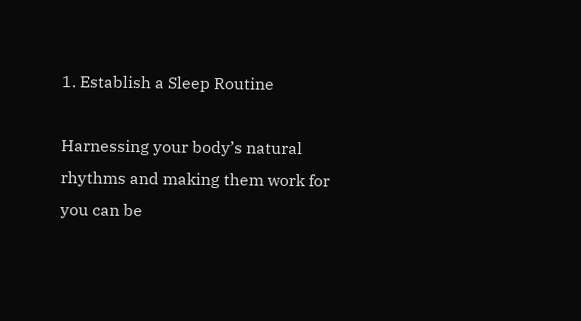1. Establish a Sleep Routine

Harnessing your body’s natural rhythms and making them work for you can be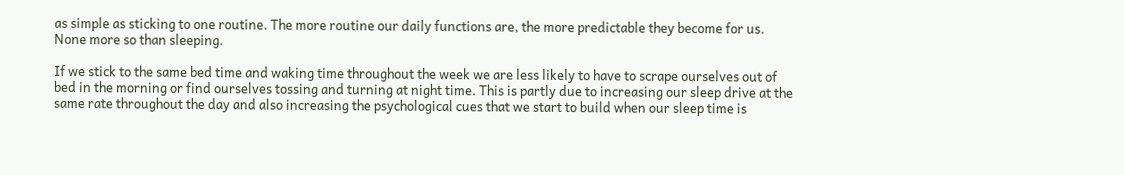as simple as sticking to one routine. The more routine our daily functions are, the more predictable they become for us. None more so than sleeping.

If we stick to the same bed time and waking time throughout the week we are less likely to have to scrape ourselves out of bed in the morning or find ourselves tossing and turning at night time. This is partly due to increasing our sleep drive at the same rate throughout the day and also increasing the psychological cues that we start to build when our sleep time is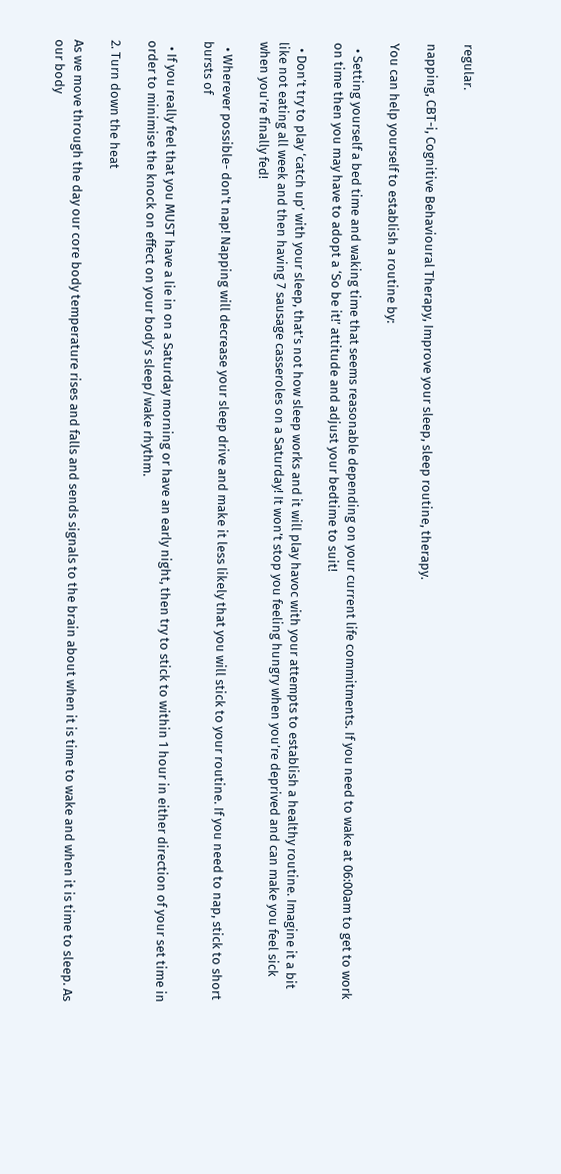regular.

napping, CBT-i, Cognitive Behavioural Therapy, Improve your sleep, sleep routine, therapy.

You can help yourself to establish a routine by:

  • Setting yourself a bed time and waking time that seems reasonable depending on your current life commitments. If you need to wake at 06:00am to get to work on time then you may have to adopt a ‘So be it!’ attitude and adjust your bedtime to suit!

  • Don’t try to play ‘catch up’ with your sleep, that’s not how sleep works and it will play havoc with your attempts to establish a healthy routine. Imagine it a bit like not eating all week and then having 7 sausage casseroles on a Saturday! It won’t stop you feeling hungry when you’re deprived and can make you feel sick when you’re finally fed!

  • Wherever possible- don't nap! Napping will decrease your sleep drive and make it less likely that you will stick to your routine. If you need to nap, stick to short bursts of

  • If you really feel that you MUST have a lie in on a Saturday morning or have an early night, then try to stick to within 1 hour in either direction of your set time in order to minimise the knock on effect on your body’s sleep/wake rhythm.

2. Turn down the heat

As we move through the day our core body temperature rises and falls and sends signals to the brain about when it is time to wake and when it is time to sleep. As our body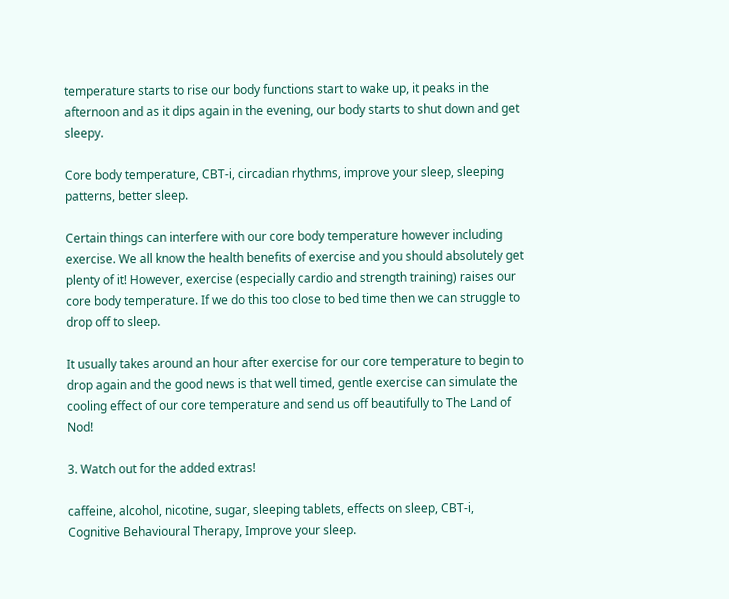temperature starts to rise our body functions start to wake up, it peaks in the afternoon and as it dips again in the evening, our body starts to shut down and get sleepy.

Core body temperature, CBT-i, circadian rhythms, improve your sleep, sleeping patterns, better sleep.

Certain things can interfere with our core body temperature however including exercise. We all know the health benefits of exercise and you should absolutely get plenty of it! However, exercise (especially cardio and strength training) raises our core body temperature. If we do this too close to bed time then we can struggle to drop off to sleep.

It usually takes around an hour after exercise for our core temperature to begin to drop again and the good news is that well timed, gentle exercise can simulate the cooling effect of our core temperature and send us off beautifully to The Land of Nod!

3. Watch out for the added extras!

caffeine, alcohol, nicotine, sugar, sleeping tablets, effects on sleep, CBT-i, Cognitive Behavioural Therapy, Improve your sleep.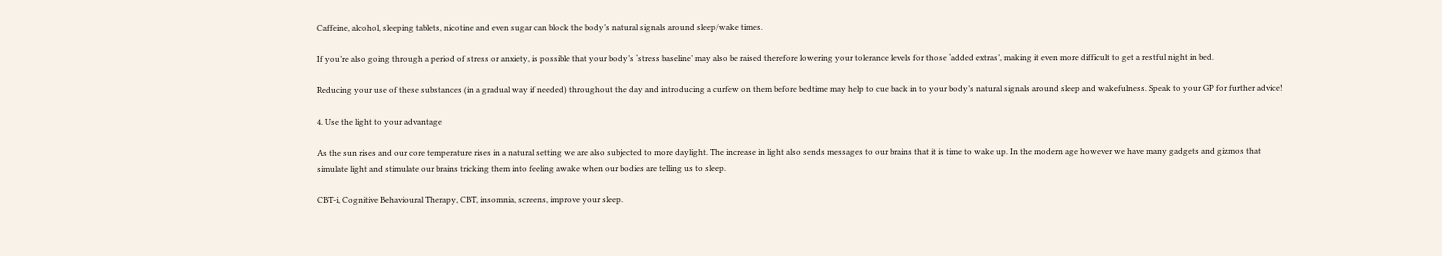Caffeine, alcohol, sleeping tablets, nicotine and even sugar can block the body’s natural signals around sleep/wake times.

If you’re also going through a period of stress or anxiety, is possible that your body’s ‘stress baseline’ may also be raised therefore lowering your tolerance levels for those ‘added extras’, making it even more difficult to get a restful night in bed.

Reducing your use of these substances (in a gradual way if needed) throughout the day and introducing a curfew on them before bedtime may help to cue back in to your body’s natural signals around sleep and wakefulness. Speak to your GP for further advice!

4. Use the light to your advantage

As the sun rises and our core temperature rises in a natural setting we are also subjected to more daylight. The increase in light also sends messages to our brains that it is time to wake up. In the modern age however we have many gadgets and gizmos that simulate light and stimulate our brains tricking them into feeling awake when our bodies are telling us to sleep.

CBT-i, Cognitive Behavioural Therapy, CBT, insomnia, screens, improve your sleep.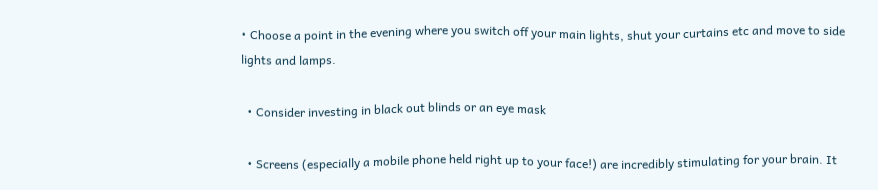• Choose a point in the evening where you switch off your main lights, shut your curtains etc and move to side lights and lamps.

  • Consider investing in black out blinds or an eye mask

  • Screens (especially a mobile phone held right up to your face!) are incredibly stimulating for your brain. It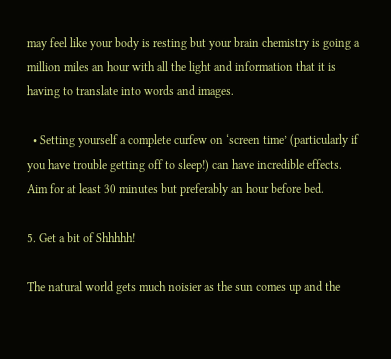may feel like your body is resting but your brain chemistry is going a million miles an hour with all the light and information that it is having to translate into words and images.

  • Setting yourself a complete curfew on ‘screen time’ (particularly if you have trouble getting off to sleep!) can have incredible effects. Aim for at least 30 minutes but preferably an hour before bed.

5. Get a bit of Shhhhh!

The natural world gets much noisier as the sun comes up and the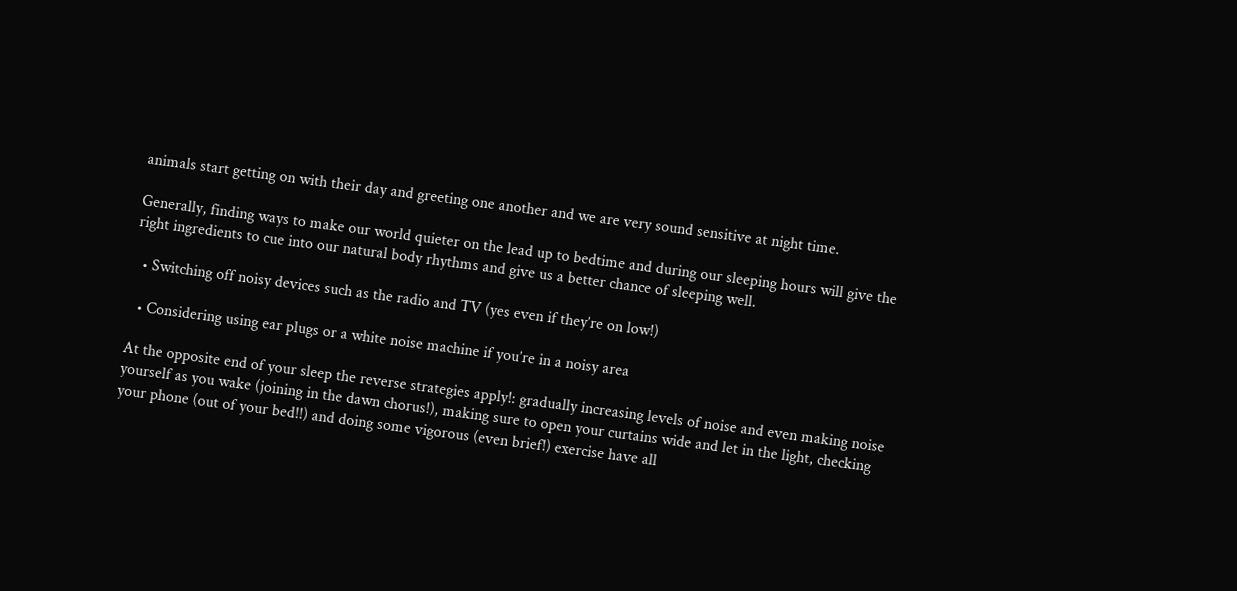animals start getting on with their day and greeting one another and we are very sound sensitive at night time.

Generally, finding ways to make our world quieter on the lead up to bedtime and during our sleeping hours will give the right ingredients to cue into our natural body rhythms and give us a better chance of sleeping well.

  • Switching off noisy devices such as the radio and TV (yes even if they’re on low!)

  • Considering using ear plugs or a white noise machine if you’re in a noisy area

At the opposite end of your sleep the reverse strategies apply!: gradually increasing levels of noise and even making noise yourself as you wake (joining in the dawn chorus!), making sure to open your curtains wide and let in the light, checking your phone (out of your bed!!) and doing some vigorous (even brief!) exercise have all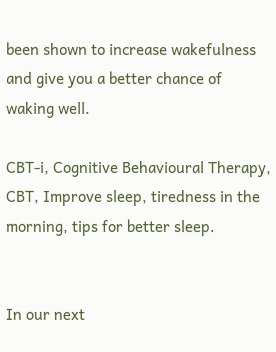been shown to increase wakefulness and give you a better chance of waking well.

CBT-i, Cognitive Behavioural Therapy, CBT, Improve sleep, tiredness in the morning, tips for better sleep.


In our next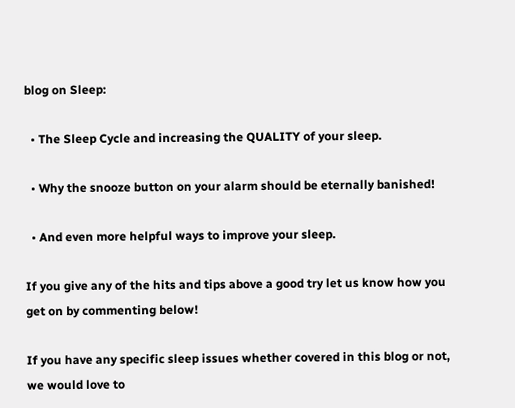blog on Sleep:

  • The Sleep Cycle and increasing the QUALITY of your sleep.

  • Why the snooze button on your alarm should be eternally banished!

  • And even more helpful ways to improve your sleep.

If you give any of the hits and tips above a good try let us know how you get on by commenting below!

If you have any specific sleep issues whether covered in this blog or not, we would love to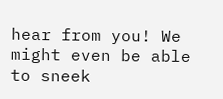hear from you! We might even be able to sneek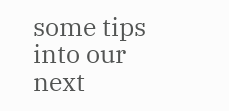some tips into our next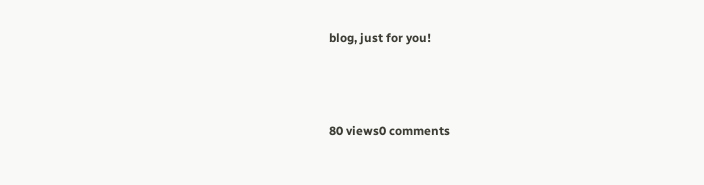blog, just for you!



80 views0 comments